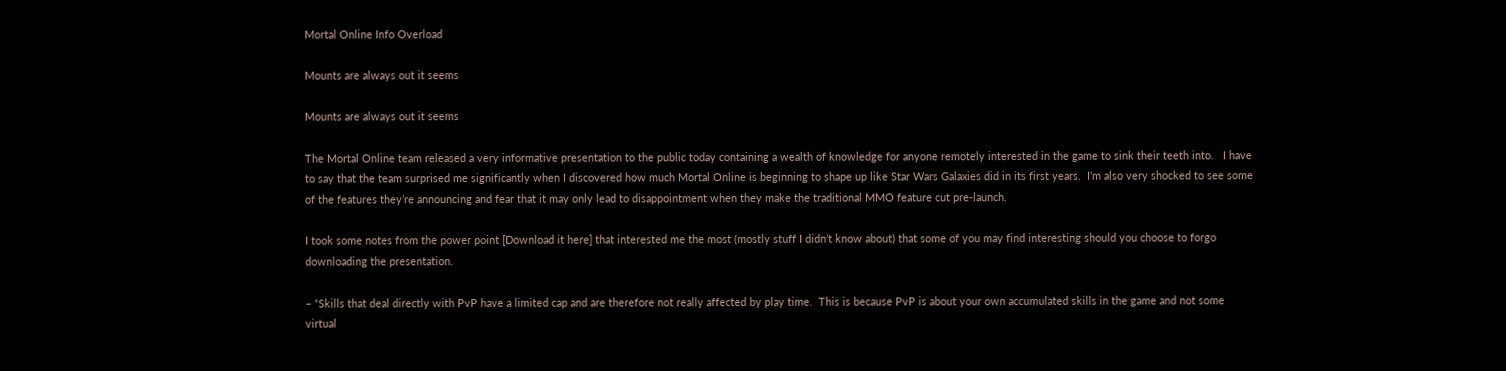Mortal Online Info Overload

Mounts are always out it seems

Mounts are always out it seems

The Mortal Online team released a very informative presentation to the public today containing a wealth of knowledge for anyone remotely interested in the game to sink their teeth into.   I have to say that the team surprised me significantly when I discovered how much Mortal Online is beginning to shape up like Star Wars Galaxies did in its first years.  I’m also very shocked to see some of the features they’re announcing and fear that it may only lead to disappointment when they make the traditional MMO feature cut pre-launch.

I took some notes from the power point [Download it here] that interested me the most (mostly stuff I didn’t know about) that some of you may find interesting should you choose to forgo downloading the presentation.

– “Skills that deal directly with PvP have a limited cap and are therefore not really affected by play time.  This is because PvP is about your own accumulated skills in the game and not some virtual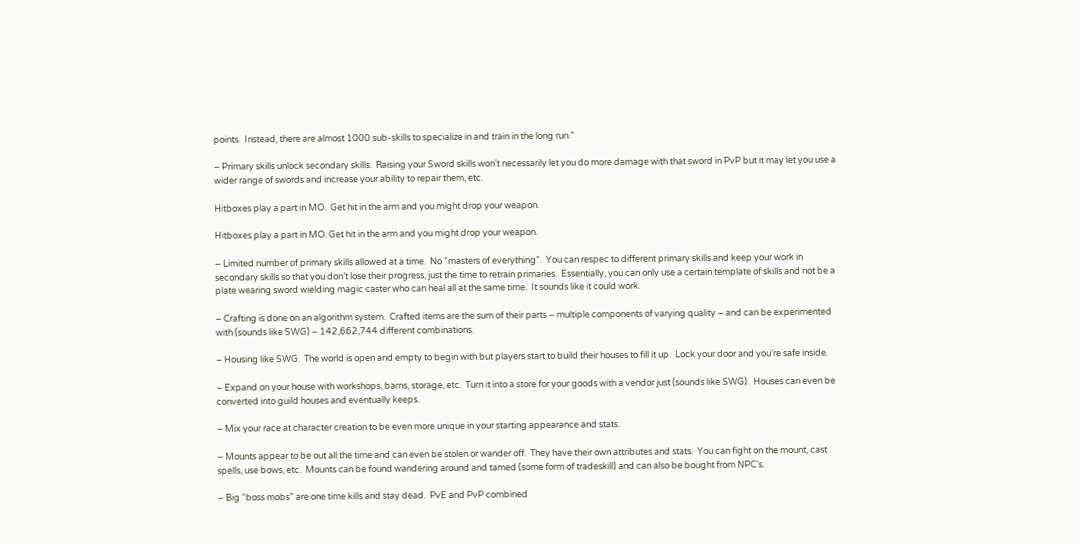points.  Instead, there are almost 1000 sub-skills to specialize in and train in the long run.”

– Primary skills unlock secondary skills.  Raising your Sword skills won’t necessarily let you do more damage with that sword in PvP but it may let you use a wider range of swords and increase your ability to repair them, etc.

Hitboxes play a part in MO.  Get hit in the arm and you might drop your weapon.

Hitboxes play a part in MO. Get hit in the arm and you might drop your weapon.

– Limited number of primary skills allowed at a time.  No “masters of everything”.  You can respec to different primary skills and keep your work in secondary skills so that you don’t lose their progress, just the time to retrain primaries.  Essentially, you can only use a certain template of skills and not be a plate wearing sword wielding magic caster who can heal all at the same time.  It sounds like it could work.

– Crafting is done on an algorithm system.  Crafted items are the sum of their parts – multiple components of varying quality – and can be experimented with (sounds like SWG) – 142,662,744 different combinations.

– Housing like SWG.  The world is open and empty to begin with but players start to build their houses to fill it up.  Lock your door and you’re safe inside.

– Expand on your house with workshops, barns, storage, etc.  Turn it into a store for your goods with a vendor just (sounds like SWG).  Houses can even be converted into guild houses and eventually keeps.

– Mix your race at character creation to be even more unique in your starting appearance and stats.

– Mounts appear to be out all the time and can even be stolen or wander off.  They have their own attributes and stats.  You can fight on the mount, cast spells, use bows, etc.  Mounts can be found wandering around and tamed (some form of tradeskill) and can also be bought from NPC’s.

– Big “boss mobs” are one time kills and stay dead.  PvE and PvP combined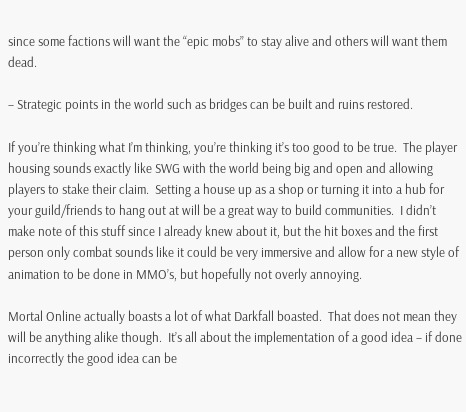since some factions will want the “epic mobs” to stay alive and others will want them dead.

– Strategic points in the world such as bridges can be built and ruins restored.

If you’re thinking what I’m thinking, you’re thinking it’s too good to be true.  The player housing sounds exactly like SWG with the world being big and open and allowing players to stake their claim.  Setting a house up as a shop or turning it into a hub for your guild/friends to hang out at will be a great way to build communities.  I didn’t make note of this stuff since I already knew about it, but the hit boxes and the first person only combat sounds like it could be very immersive and allow for a new style of animation to be done in MMO’s, but hopefully not overly annoying.

Mortal Online actually boasts a lot of what Darkfall boasted.  That does not mean they will be anything alike though.  It’s all about the implementation of a good idea – if done incorrectly the good idea can be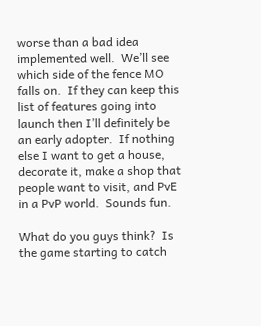worse than a bad idea implemented well.  We’ll see which side of the fence MO falls on.  If they can keep this list of features going into launch then I’ll definitely be an early adopter.  If nothing else I want to get a house, decorate it, make a shop that people want to visit, and PvE in a PvP world.  Sounds fun.

What do you guys think?  Is the game starting to catch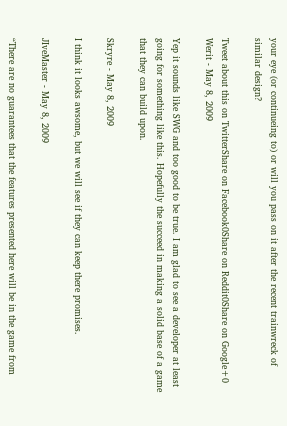your eye (or continueing to) or will you pass on it after the recent trainwreck of similar design?

Tweet about this on TwitterShare on Facebook0Share on Reddit0Share on Google+0
Werit - May 8, 2009

Yep it sounds like SWG and too good to be true. I am glad to see a developer at least going for something like this. Hopefully the succeed in making a solid base of a game that they can build upon.

Skryre - May 8, 2009

I think it looks awsome, but we will see if they can keep there promises.

JIveMaster - May 8, 2009

“There are no guarantees that the features presented here will be in the game from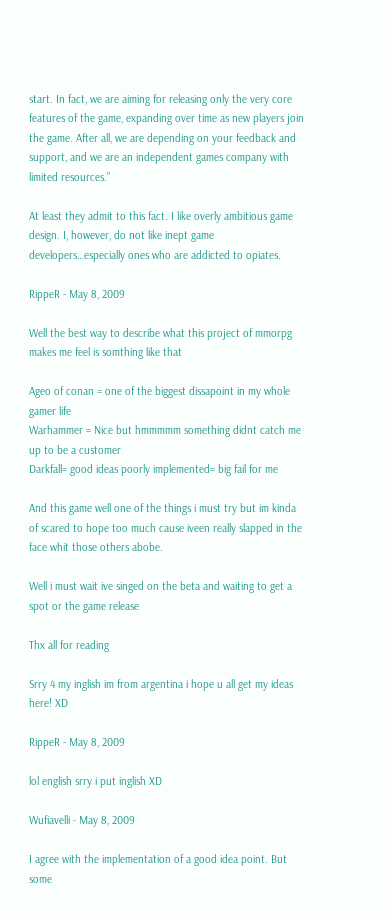start. In fact, we are aiming for releasing only the very core features of the game, expanding over time as new players join the game. After all, we are depending on your feedback and support, and we are an independent games company with limited resources.”

At least they admit to this fact. I like overly ambitious game design. I, however, do not like inept game developers…especially ones who are addicted to opiates.

RippeR - May 8, 2009

Well the best way to describe what this project of mmorpg makes me feel is somthing like that

Ageo of conan = one of the biggest dissapoint in my whole gamer life
Warhammer = Nice but hmmmmm something didnt catch me up to be a customer
Darkfall= good ideas poorly implemented= big fail for me

And this game well one of the things i must try but im kinda of scared to hope too much cause iveen really slapped in the face whit those others abobe.

Well i must wait ive singed on the beta and waiting to get a spot or the game release

Thx all for reading

Srry 4 my inglish im from argentina i hope u all get my ideas here! XD

RippeR - May 8, 2009

lol english srry i put inglish XD

Wufiavelli - May 8, 2009

I agree with the implementation of a good idea point. But some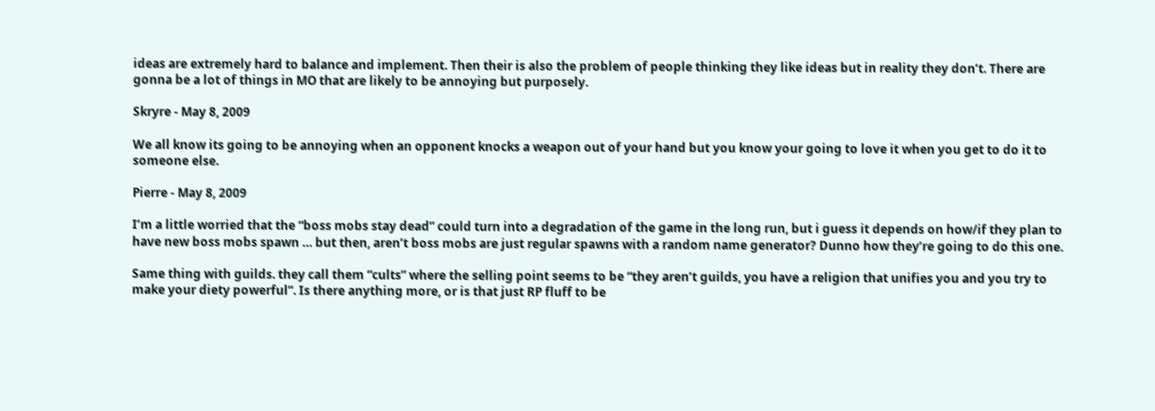ideas are extremely hard to balance and implement. Then their is also the problem of people thinking they like ideas but in reality they don’t. There are gonna be a lot of things in MO that are likely to be annoying but purposely.

Skryre - May 8, 2009

We all know its going to be annoying when an opponent knocks a weapon out of your hand but you know your going to love it when you get to do it to someone else.

Pierre - May 8, 2009

I’m a little worried that the “boss mobs stay dead” could turn into a degradation of the game in the long run, but i guess it depends on how/if they plan to have new boss mobs spawn … but then, aren’t boss mobs are just regular spawns with a random name generator? Dunno how they’re going to do this one.

Same thing with guilds. they call them “cults” where the selling point seems to be “they aren’t guilds, you have a religion that unifies you and you try to make your diety powerful”. Is there anything more, or is that just RP fluff to be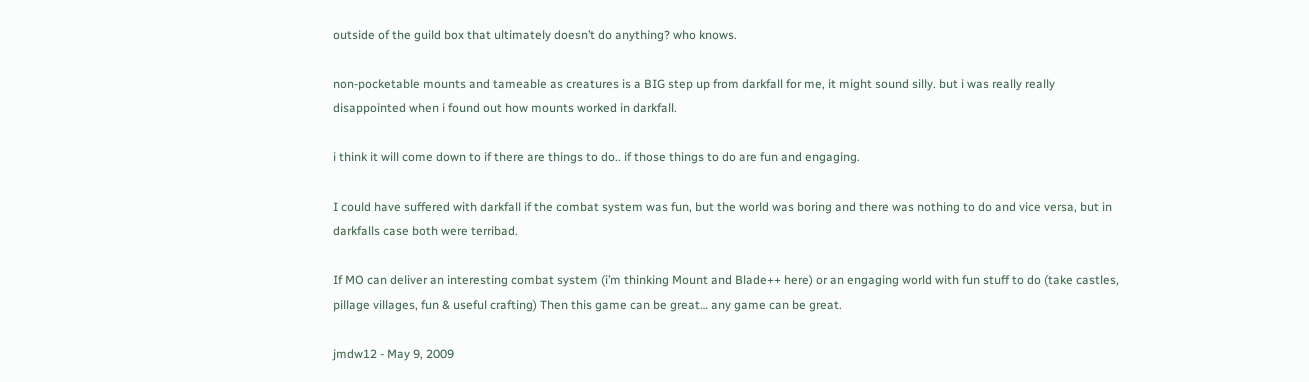outside of the guild box that ultimately doesn’t do anything? who knows.

non-pocketable mounts and tameable as creatures is a BIG step up from darkfall for me, it might sound silly. but i was really really disappointed when i found out how mounts worked in darkfall.

i think it will come down to if there are things to do.. if those things to do are fun and engaging.

I could have suffered with darkfall if the combat system was fun, but the world was boring and there was nothing to do and vice versa, but in darkfalls case both were terribad.

If MO can deliver an interesting combat system (i’m thinking Mount and Blade++ here) or an engaging world with fun stuff to do (take castles, pillage villages, fun & useful crafting) Then this game can be great… any game can be great.

jmdw12 - May 9, 2009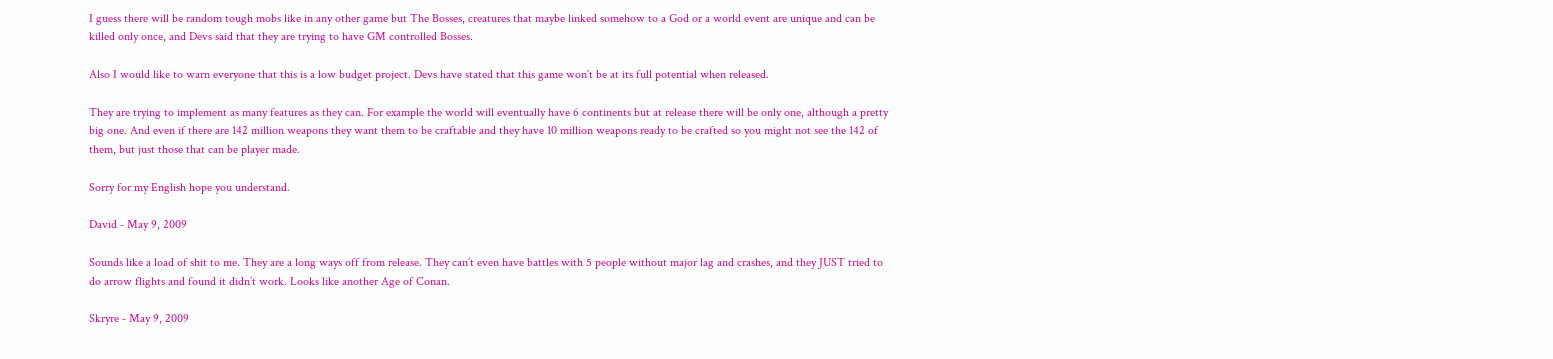I guess there will be random tough mobs like in any other game but The Bosses, creatures that maybe linked somehow to a God or a world event are unique and can be killed only once, and Devs said that they are trying to have GM controlled Bosses.

Also I would like to warn everyone that this is a low budget project. Devs have stated that this game won`t be at its full potential when released.

They are trying to implement as many features as they can. For example the world will eventually have 6 continents but at release there will be only one, although a pretty big one. And even if there are 142 million weapons they want them to be craftable and they have 10 million weapons ready to be crafted so you might not see the 142 of them, but just those that can be player made.

Sorry for my English hope you understand.

David - May 9, 2009

Sounds like a load of shit to me. They are a long ways off from release. They can’t even have battles with 5 people without major lag and crashes, and they JUST tried to do arrow flights and found it didn’t work. Looks like another Age of Conan.

Skryre - May 9, 2009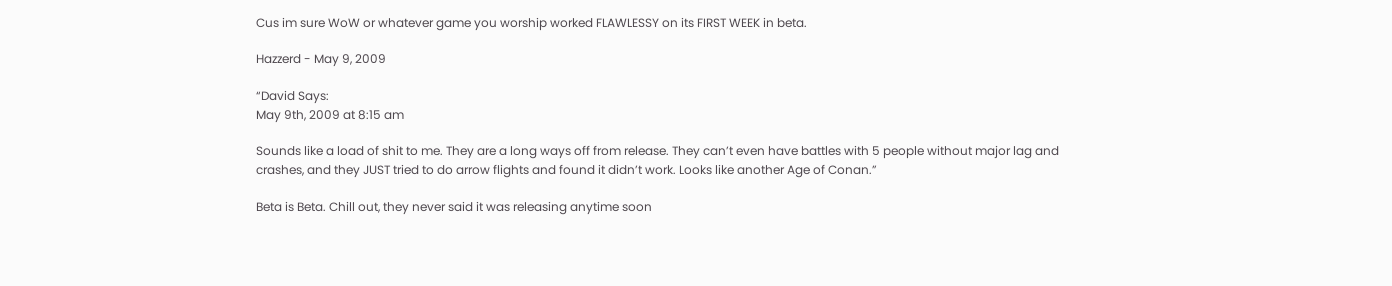Cus im sure WoW or whatever game you worship worked FLAWLESSY on its FIRST WEEK in beta.

Hazzerd - May 9, 2009

“David Says:
May 9th, 2009 at 8:15 am

Sounds like a load of shit to me. They are a long ways off from release. They can’t even have battles with 5 people without major lag and crashes, and they JUST tried to do arrow flights and found it didn’t work. Looks like another Age of Conan.”

Beta is Beta. Chill out, they never said it was releasing anytime soon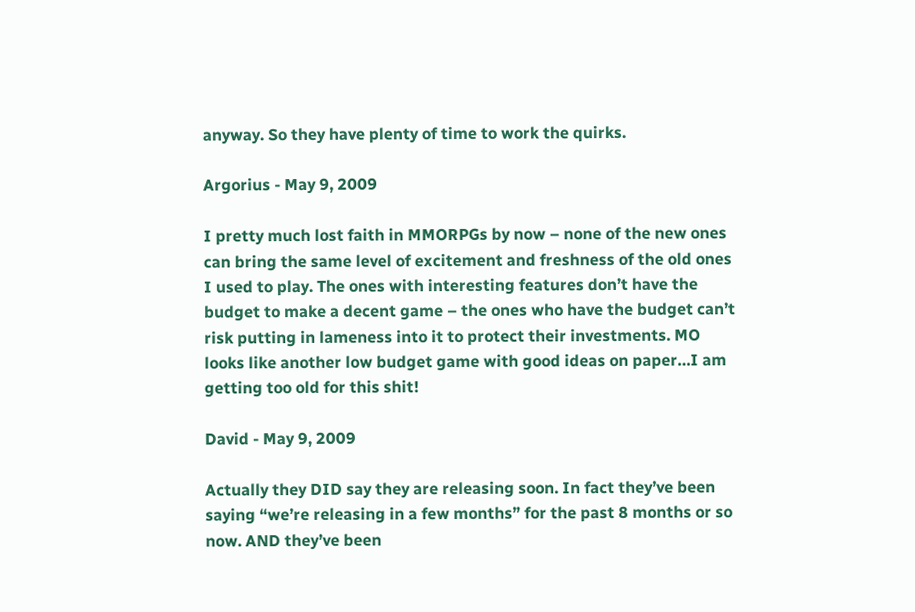anyway. So they have plenty of time to work the quirks.

Argorius - May 9, 2009

I pretty much lost faith in MMORPGs by now – none of the new ones can bring the same level of excitement and freshness of the old ones I used to play. The ones with interesting features don’t have the budget to make a decent game – the ones who have the budget can’t risk putting in lameness into it to protect their investments. MO looks like another low budget game with good ideas on paper…I am getting too old for this shit!

David - May 9, 2009

Actually they DID say they are releasing soon. In fact they’ve been saying “we’re releasing in a few months” for the past 8 months or so now. AND they’ve been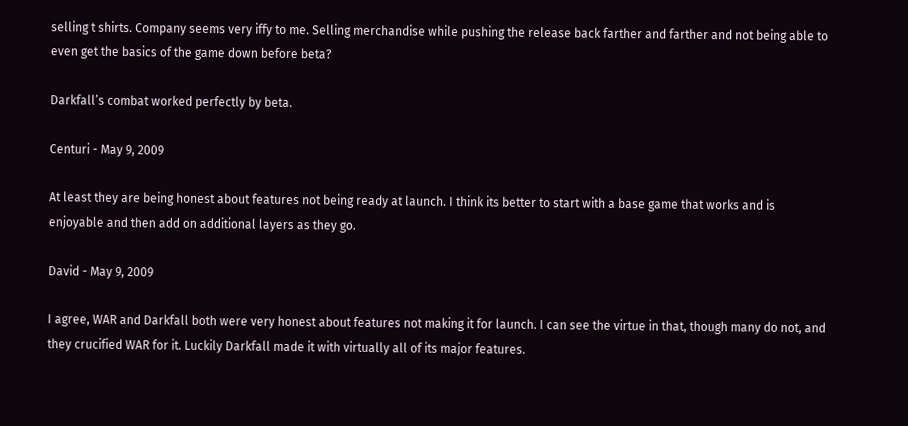selling t shirts. Company seems very iffy to me. Selling merchandise while pushing the release back farther and farther and not being able to even get the basics of the game down before beta?

Darkfall’s combat worked perfectly by beta.

Centuri - May 9, 2009

At least they are being honest about features not being ready at launch. I think its better to start with a base game that works and is enjoyable and then add on additional layers as they go.

David - May 9, 2009

I agree, WAR and Darkfall both were very honest about features not making it for launch. I can see the virtue in that, though many do not, and they crucified WAR for it. Luckily Darkfall made it with virtually all of its major features.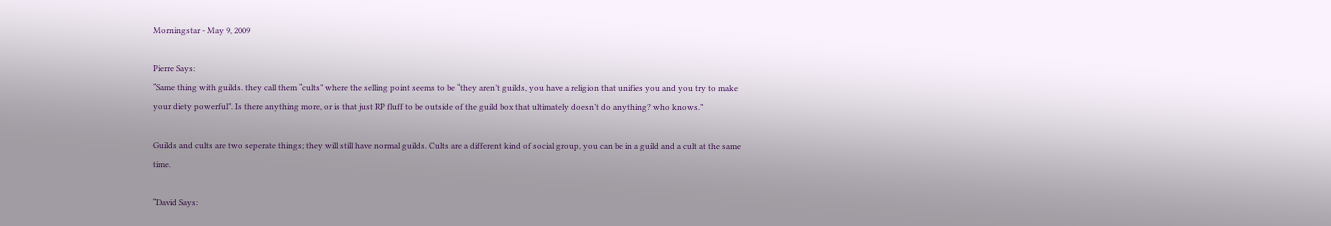Morningstar - May 9, 2009

Pierre Says:
“Same thing with guilds. they call them “cults” where the selling point seems to be “they aren’t guilds, you have a religion that unifies you and you try to make your diety powerful”. Is there anything more, or is that just RP fluff to be outside of the guild box that ultimately doesn’t do anything? who knows.”

Guilds and cults are two seperate things; they will still have normal guilds. Cults are a different kind of social group, you can be in a guild and a cult at the same time.

“David Says: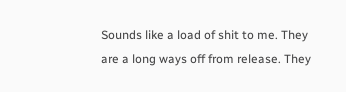Sounds like a load of shit to me. They are a long ways off from release. They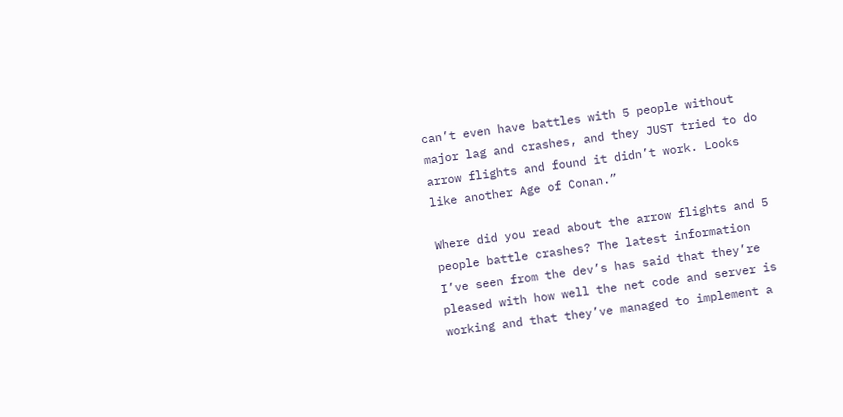can’t even have battles with 5 people without major lag and crashes, and they JUST tried to do arrow flights and found it didn’t work. Looks like another Age of Conan.”

Where did you read about the arrow flights and 5 people battle crashes? The latest information I’ve seen from the dev’s has said that they’re pleased with how well the net code and server is working and that they’ve managed to implement a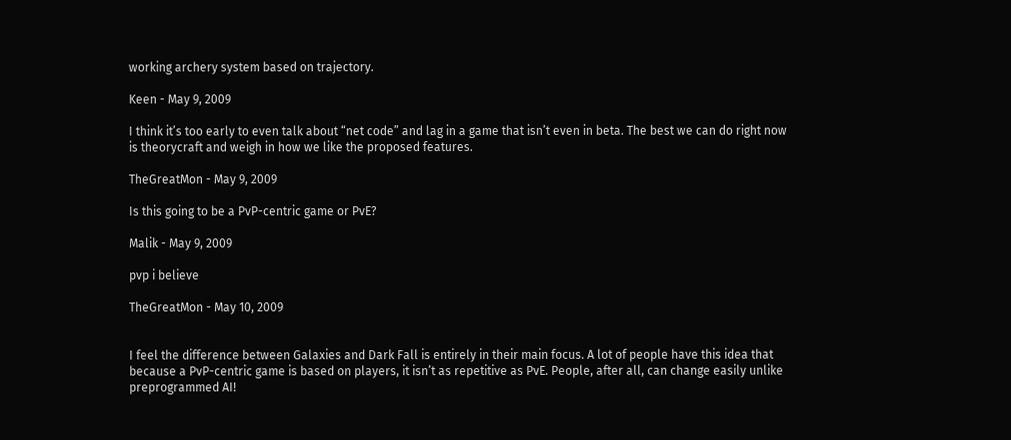working archery system based on trajectory.

Keen - May 9, 2009

I think it’s too early to even talk about “net code” and lag in a game that isn’t even in beta. The best we can do right now is theorycraft and weigh in how we like the proposed features.

TheGreatMon - May 9, 2009

Is this going to be a PvP-centric game or PvE?

Malik - May 9, 2009

pvp i believe

TheGreatMon - May 10, 2009


I feel the difference between Galaxies and Dark Fall is entirely in their main focus. A lot of people have this idea that because a PvP-centric game is based on players, it isn’t as repetitive as PvE. People, after all, can change easily unlike preprogrammed AI!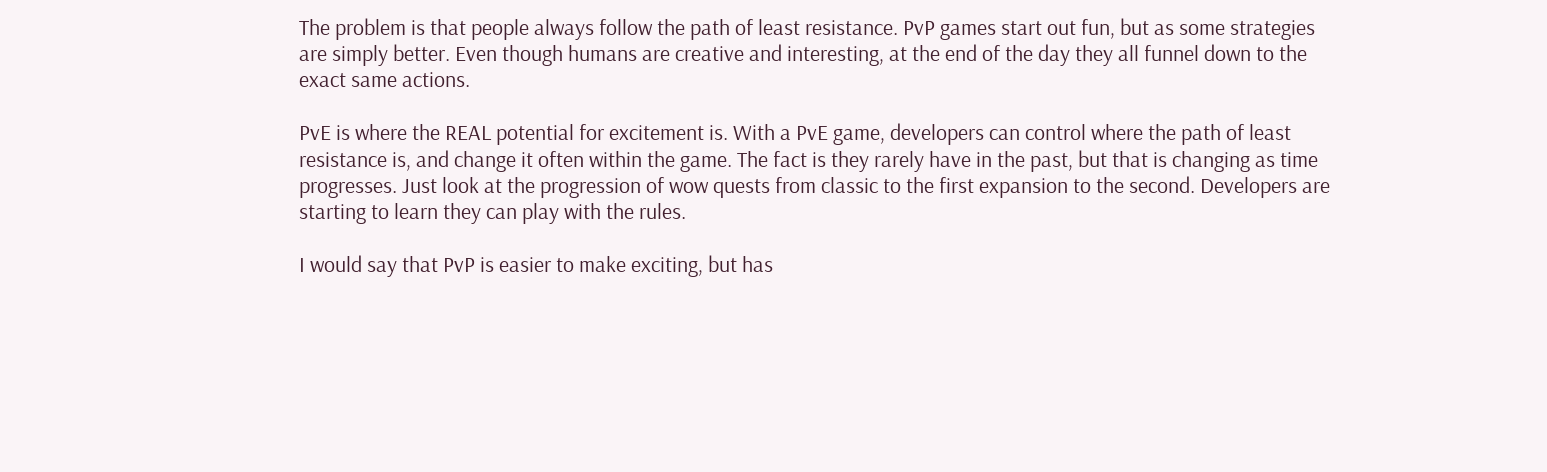The problem is that people always follow the path of least resistance. PvP games start out fun, but as some strategies are simply better. Even though humans are creative and interesting, at the end of the day they all funnel down to the exact same actions.

PvE is where the REAL potential for excitement is. With a PvE game, developers can control where the path of least resistance is, and change it often within the game. The fact is they rarely have in the past, but that is changing as time progresses. Just look at the progression of wow quests from classic to the first expansion to the second. Developers are starting to learn they can play with the rules.

I would say that PvP is easier to make exciting, but has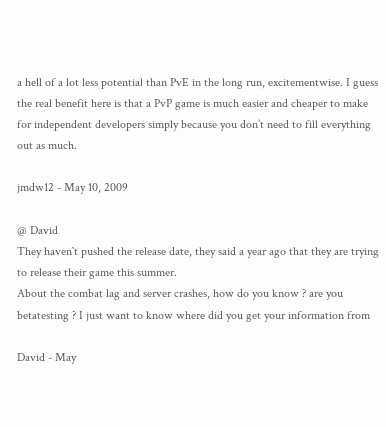a hell of a lot less potential than PvE in the long run, excitementwise. I guess the real benefit here is that a PvP game is much easier and cheaper to make for independent developers simply because you don’t need to fill everything out as much.

jmdw12 - May 10, 2009

@ David
They haven`t pushed the release date, they said a year ago that they are trying to release their game this summer.
About the combat lag and server crashes, how do you know ? are you betatesting ? I just want to know where did you get your information from

David - May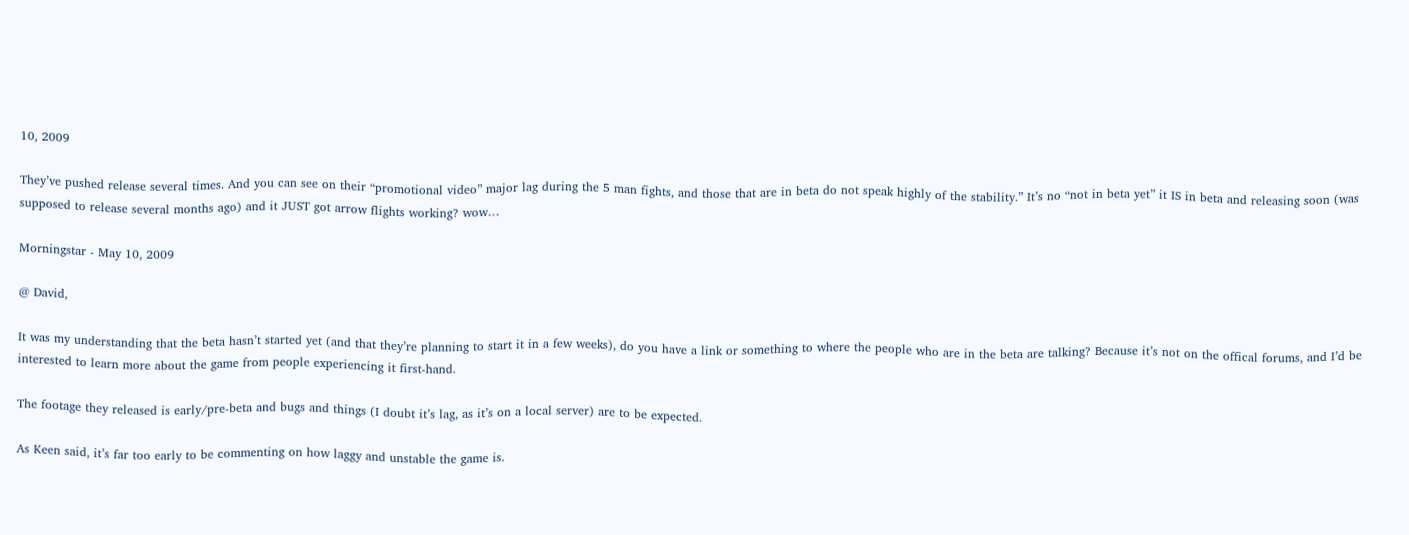10, 2009

They’ve pushed release several times. And you can see on their “promotional video” major lag during the 5 man fights, and those that are in beta do not speak highly of the stability.” It’s no “not in beta yet” it IS in beta and releasing soon (was supposed to release several months ago) and it JUST got arrow flights working? wow…

Morningstar - May 10, 2009

@ David,

It was my understanding that the beta hasn’t started yet (and that they’re planning to start it in a few weeks), do you have a link or something to where the people who are in the beta are talking? Because it’s not on the offical forums, and I’d be interested to learn more about the game from people experiencing it first-hand.

The footage they released is early/pre-beta and bugs and things (I doubt it’s lag, as it’s on a local server) are to be expected.

As Keen said, it’s far too early to be commenting on how laggy and unstable the game is.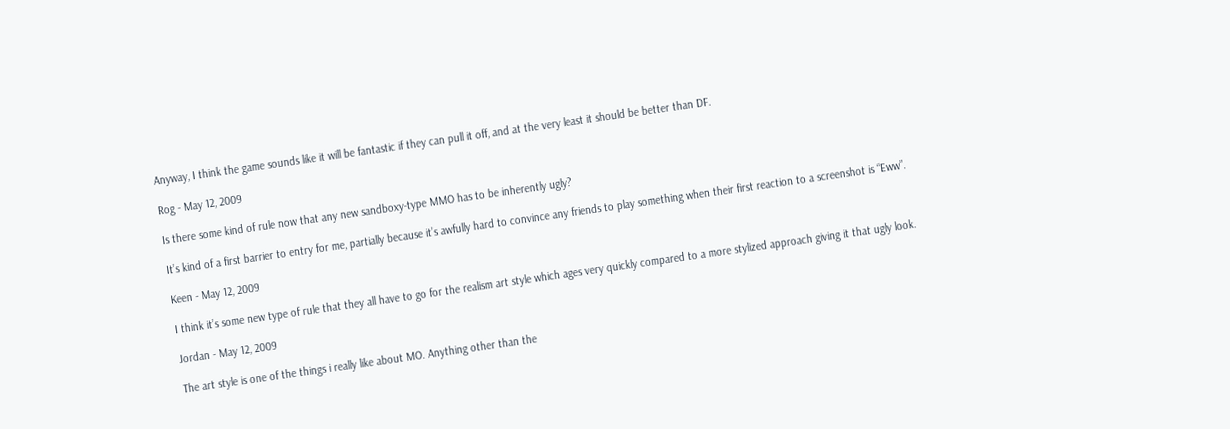Anyway, I think the game sounds like it will be fantastic if they can pull it off, and at the very least it should be better than DF.

Rog - May 12, 2009

Is there some kind of rule now that any new sandboxy-type MMO has to be inherently ugly?

It’s kind of a first barrier to entry for me, partially because it’s awfully hard to convince any friends to play something when their first reaction to a screenshot is “Eww”.

Keen - May 12, 2009

I think it’s some new type of rule that they all have to go for the realism art style which ages very quickly compared to a more stylized approach giving it that ugly look.

Jordan - May 12, 2009

The art style is one of the things i really like about MO. Anything other than the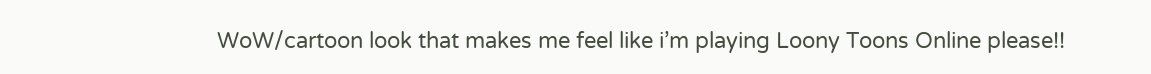WoW/cartoon look that makes me feel like i’m playing Loony Toons Online please!!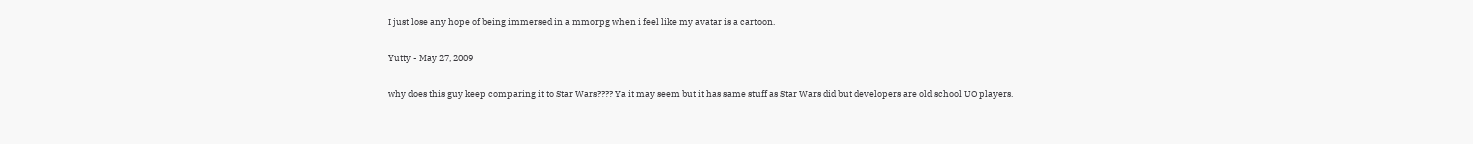I just lose any hope of being immersed in a mmorpg when i feel like my avatar is a cartoon.

Yutty - May 27, 2009

why does this guy keep comparing it to Star Wars???? Ya it may seem but it has same stuff as Star Wars did but developers are old school UO players.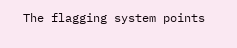The flagging system points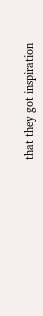that they got inspiration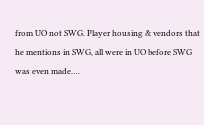from UO not SWG. Player housing & vendors that he mentions in SWG, all were in UO before SWG was even made….